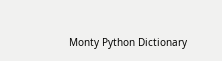Monty Python Dictionary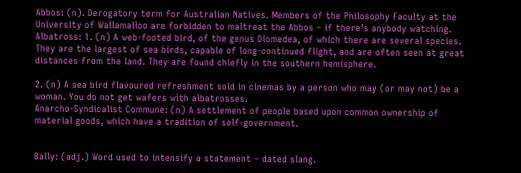Abbos: (n). Derogatory term for Australian Natives. Members of the Philosophy Faculty at the University of Wallamalloo are forbidden to maltreat the Abbos – if there’s anybody watching.
Albatross: 1. (n) A web-footed bird, of the genus Diomedea, of which there are several species. They are the largest of sea birds, capable of long-continued flight, and are often seen at great distances from the land. They are found chiefly in the southern hemisphere.

2. (n) A sea bird flavoured refreshment sold in cinemas by a person who may (or may not) be a woman. You do not get wafers with albatrosses.
Anarcho-Syndicalist Commune: (n) A settlement of people based upon common ownership of material goods, which have a tradition of self-government.


Bally: (adj.) Word used to intensify a statement – dated slang.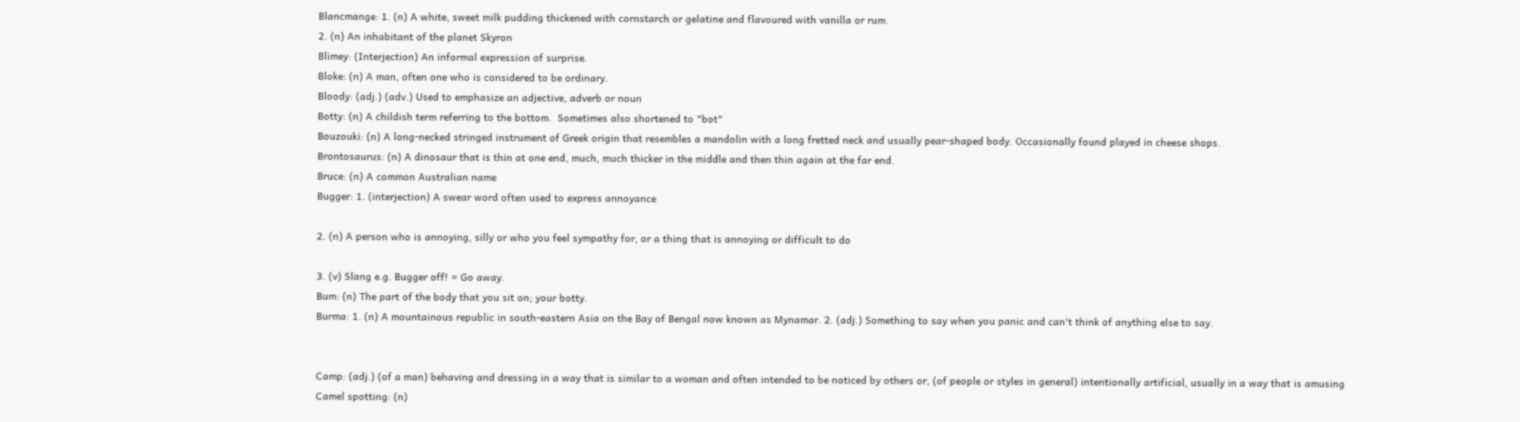Blancmange: 1. (n) A white, sweet milk pudding thickened with cornstarch or gelatine and flavoured with vanilla or rum.
2. (n) An inhabitant of the planet Skyron
Blimey: (Interjection) An informal expression of surprise.
Bloke: (n) A man, often one who is considered to be ordinary.
Bloody: (adj.) (adv.) Used to emphasize an adjective, adverb or noun
Botty: (n) A childish term referring to the bottom.  Sometimes also shortened to "bot"
Bouzouki: (n) A long-necked stringed instrument of Greek origin that resembles a mandolin with a long fretted neck and usually pear-shaped body. Occasionally found played in cheese shops.
Brontosaurus: (n) A dinosaur that is thin at one end, much, much thicker in the middle and then thin again at the far end.
Bruce: (n) A common Australian name
Bugger: 1. (interjection) A swear word often used to express annoyance

2. (n) A person who is annoying, silly or who you feel sympathy for, or a thing that is annoying or difficult to do

3. (v) Slang e.g. Bugger off! = Go away.
Bum: (n) The part of the body that you sit on; your botty.
Burma: 1. (n) A mountainous republic in south-eastern Asia on the Bay of Bengal now known as Mynamar. 2. (adj.) Something to say when you panic and can't think of anything else to say.


Camp: (adj.) (of a man) behaving and dressing in a way that is similar to a woman and often intended to be noticed by others or, (of people or styles in general) intentionally artificial, usually in a way that is amusing
Camel spotting: (n)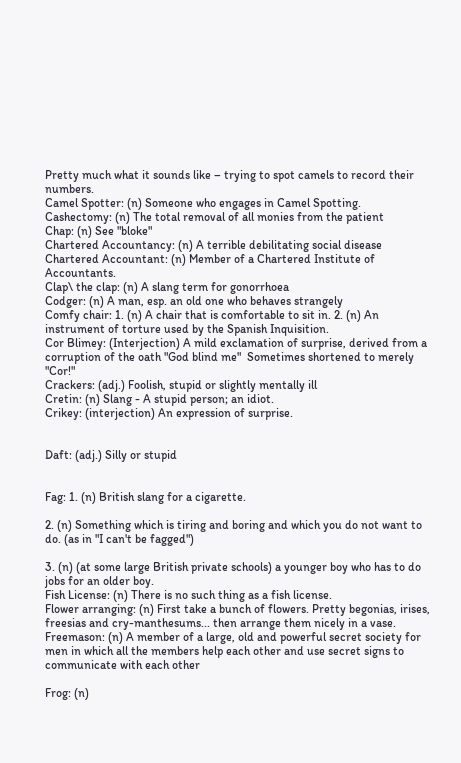Pretty much what it sounds like – trying to spot camels to record their numbers.
Camel Spotter: (n) Someone who engages in Camel Spotting.
Cashectomy: (n) The total removal of all monies from the patient
Chap: (n) See "bloke"
Chartered Accountancy: (n) A terrible debilitating social disease
Chartered Accountant: (n) Member of a Chartered Institute of Accountants.
Clap\ the clap: (n) A slang term for gonorrhoea
Codger: (n) A man, esp. an old one who behaves strangely
Comfy chair: 1. (n) A chair that is comfortable to sit in. 2. (n) An instrument of torture used by the Spanish Inquisition.
Cor Blimey: (Interjection) A mild exclamation of surprise, derived from a corruption of the oath "God blind me"  Sometimes shortened to merely "Cor!"
Crackers: (adj.) Foolish, stupid or slightly mentally ill
Cretin: (n) Slang - A stupid person; an idiot.
Crikey: (interjection) An expression of surprise.


Daft: (adj.) Silly or stupid


Fag: 1. (n) British slang for a cigarette.

2. (n) Something which is tiring and boring and which you do not want to do. (as in "I can't be fagged")

3. (n) (at some large British private schools) a younger boy who has to do jobs for an older boy.
Fish License: (n) There is no such thing as a fish license.
Flower arranging: (n) First take a bunch of flowers. Pretty begonias, irises, freesias and cry-manthesums... then arrange them nicely in a vase.
Freemason: (n) A member of a large, old and powerful secret society for men in which all the members help each other and use secret signs to communicate with each other

Frog: (n)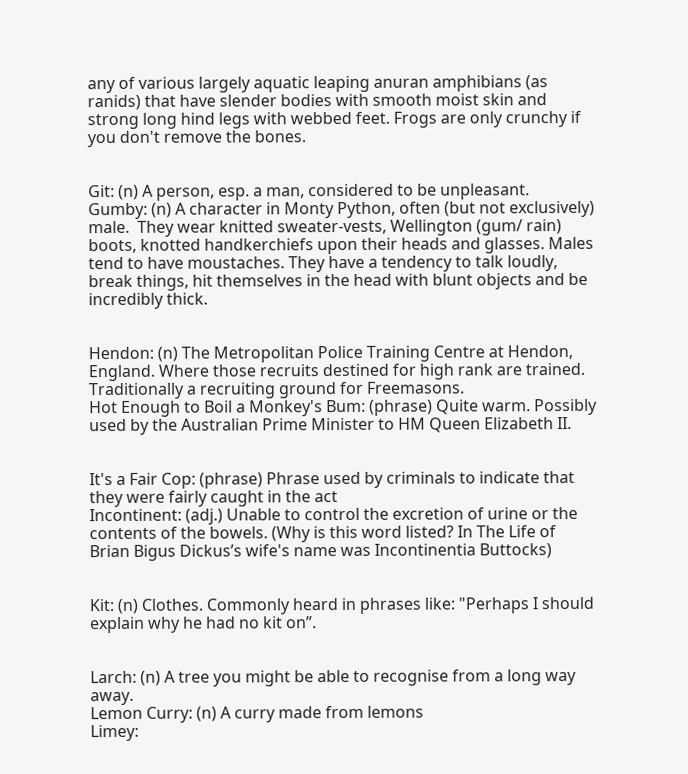any of various largely aquatic leaping anuran amphibians (as ranids) that have slender bodies with smooth moist skin and strong long hind legs with webbed feet. Frogs are only crunchy if you don't remove the bones.


Git: (n) A person, esp. a man, considered to be unpleasant.
Gumby: (n) A character in Monty Python, often (but not exclusively) male.  They wear knitted sweater-vests, Wellington (gum/ rain) boots, knotted handkerchiefs upon their heads and glasses. Males tend to have moustaches. They have a tendency to talk loudly, break things, hit themselves in the head with blunt objects and be incredibly thick.


Hendon: (n) The Metropolitan Police Training Centre at Hendon, England. Where those recruits destined for high rank are trained. Traditionally a recruiting ground for Freemasons.
Hot Enough to Boil a Monkey's Bum: (phrase) Quite warm. Possibly used by the Australian Prime Minister to HM Queen Elizabeth II.


It's a Fair Cop: (phrase) Phrase used by criminals to indicate that they were fairly caught in the act
Incontinent: (adj.) Unable to control the excretion of urine or the contents of the bowels. (Why is this word listed? In The Life of Brian Bigus Dickus’s wife's name was Incontinentia Buttocks)


Kit: (n) Clothes. Commonly heard in phrases like: "Perhaps I should explain why he had no kit on”.


Larch: (n) A tree you might be able to recognise from a long way away.
Lemon Curry: (n) A curry made from lemons
Limey: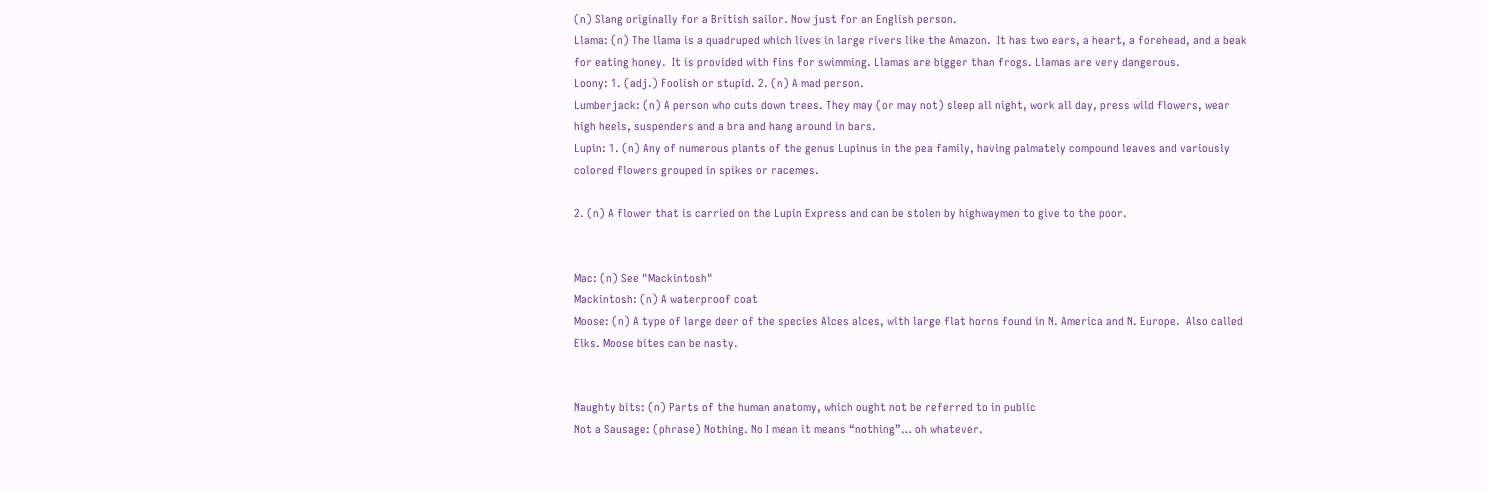(n) Slang originally for a British sailor. Now just for an English person.
Llama: (n) The llama is a quadruped which lives in large rivers like the Amazon.  It has two ears, a heart, a forehead, and a beak for eating honey.  It is provided with fins for swimming. Llamas are bigger than frogs. Llamas are very dangerous.
Loony: 1. (adj.) Foolish or stupid. 2. (n) A mad person.
Lumberjack: (n) A person who cuts down trees. They may (or may not) sleep all night, work all day, press wild flowers, wear high heels, suspenders and a bra and hang around in bars.
Lupin: 1. (n) Any of numerous plants of the genus Lupinus in the pea family, having palmately compound leaves and variously colored flowers grouped in spikes or racemes.

2. (n) A flower that is carried on the Lupin Express and can be stolen by highwaymen to give to the poor.


Mac: (n) See "Mackintosh"
Mackintosh: (n) A waterproof coat
Moose: (n) A type of large deer of the species Alces alces, with large flat horns found in N. America and N. Europe.  Also called Elks. Moose bites can be nasty.


Naughty bits: (n) Parts of the human anatomy, which ought not be referred to in public
Not a Sausage: (phrase) Nothing. No I mean it means “nothing”… oh whatever.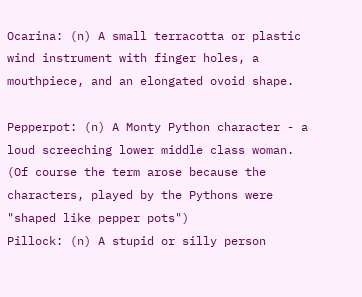Ocarina: (n) A small terracotta or plastic wind instrument with finger holes, a mouthpiece, and an elongated ovoid shape.

Pepperpot: (n) A Monty Python character - a loud screeching lower middle class woman. (Of course the term arose because the characters, played by the Pythons were "shaped like pepper pots")
Pillock: (n) A stupid or silly person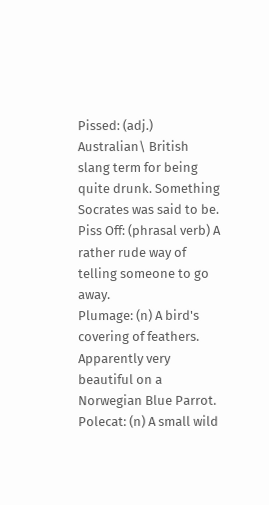Pissed: (adj.) Australian\ British slang term for being quite drunk. Something Socrates was said to be.
Piss Off: (phrasal verb) A rather rude way of telling someone to go away.
Plumage: (n) A bird's covering of feathers. Apparently very beautiful on a Norwegian Blue Parrot.
Polecat: (n) A small wild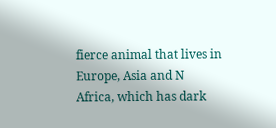fierce animal that lives in Europe, Asia and N Africa, which has dark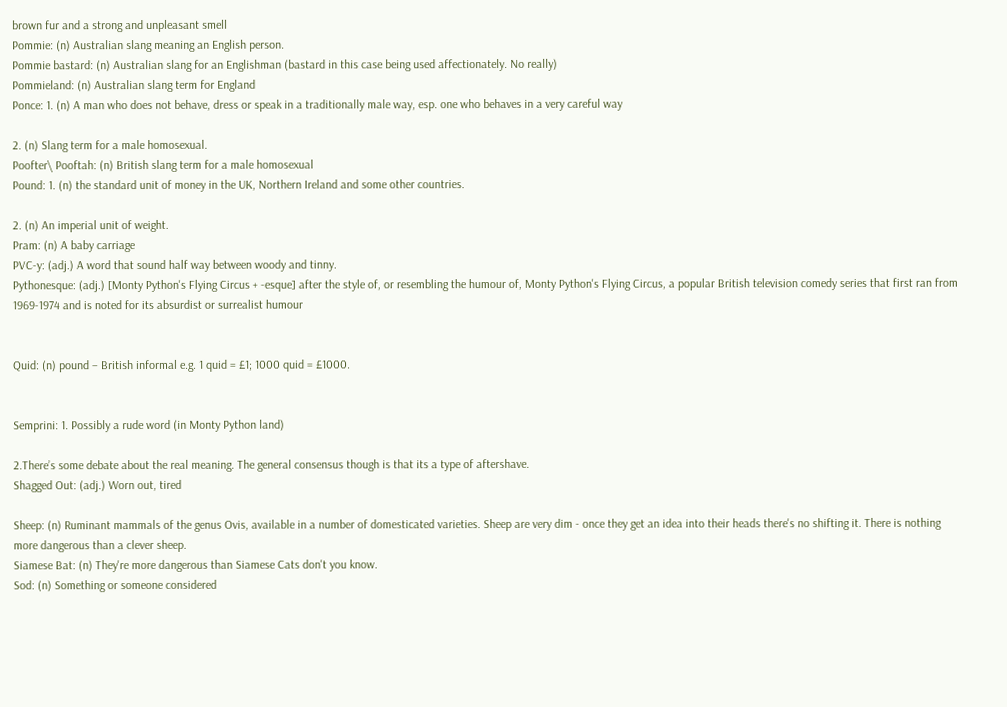brown fur and a strong and unpleasant smell
Pommie: (n) Australian slang meaning an English person.
Pommie bastard: (n) Australian slang for an Englishman (bastard in this case being used affectionately. No really)
Pommieland: (n) Australian slang term for England
Ponce: 1. (n) A man who does not behave, dress or speak in a traditionally male way, esp. one who behaves in a very careful way

2. (n) Slang term for a male homosexual.
Poofter\ Pooftah: (n) British slang term for a male homosexual
Pound: 1. (n) the standard unit of money in the UK, Northern Ireland and some other countries.

2. (n) An imperial unit of weight.
Pram: (n) A baby carriage
PVC-y: (adj.) A word that sound half way between woody and tinny.
Pythonesque: (adj.) [Monty Python's Flying Circus + -esque] after the style of, or resembling the humour of, Monty Python's Flying Circus, a popular British television comedy series that first ran from 1969-1974 and is noted for its absurdist or surrealist humour


Quid: (n) pound – British informal e.g. 1 quid = £1; 1000 quid = £1000.


Semprini: 1. Possibly a rude word (in Monty Python land)

2.There’s some debate about the real meaning. The general consensus though is that its a type of aftershave.
Shagged Out: (adj.) Worn out, tired

Sheep: (n) Ruminant mammals of the genus Ovis, available in a number of domesticated varieties. Sheep are very dim - once they get an idea into their heads there's no shifting it. There is nothing more dangerous than a clever sheep.
Siamese Bat: (n) They're more dangerous than Siamese Cats don't you know.
Sod: (n) Something or someone considered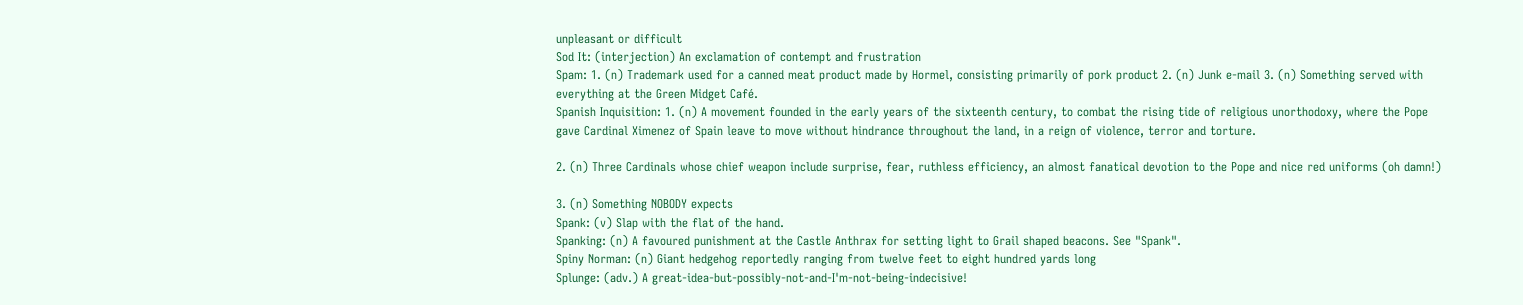unpleasant or difficult
Sod It: (interjection) An exclamation of contempt and frustration
Spam: 1. (n) Trademark used for a canned meat product made by Hormel, consisting primarily of pork product 2. (n) Junk e-mail 3. (n) Something served with everything at the Green Midget Café.
Spanish Inquisition: 1. (n) A movement founded in the early years of the sixteenth century, to combat the rising tide of religious unorthodoxy, where the Pope gave Cardinal Ximenez of Spain leave to move without hindrance throughout the land, in a reign of violence, terror and torture.

2. (n) Three Cardinals whose chief weapon include surprise, fear, ruthless efficiency, an almost fanatical devotion to the Pope and nice red uniforms (oh damn!)

3. (n) Something NOBODY expects
Spank: (v) Slap with the flat of the hand.
Spanking: (n) A favoured punishment at the Castle Anthrax for setting light to Grail shaped beacons. See "Spank".
Spiny Norman: (n) Giant hedgehog reportedly ranging from twelve feet to eight hundred yards long
Splunge: (adv.) A great-idea-but-possibly-not-and-I'm-not-being-indecisive!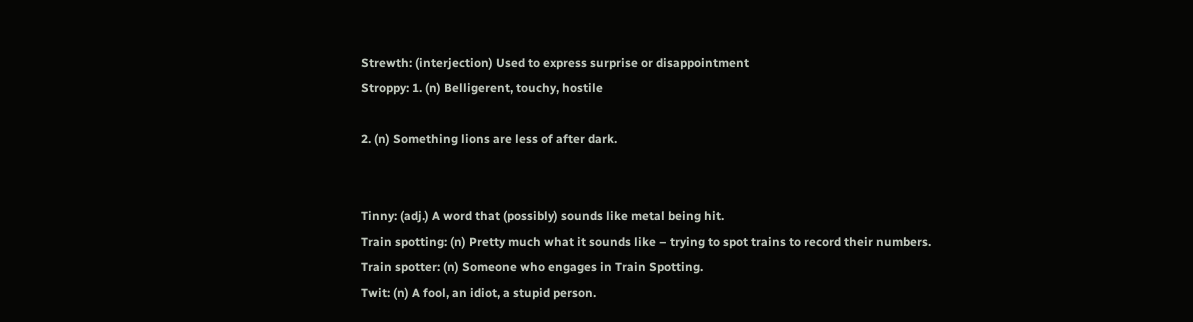Strewth: (interjection) Used to express surprise or disappointment
Stroppy: 1. (n) Belligerent, touchy, hostile

2. (n) Something lions are less of after dark.


Tinny: (adj.) A word that (possibly) sounds like metal being hit.
Train spotting: (n) Pretty much what it sounds like – trying to spot trains to record their numbers.
Train spotter: (n) Someone who engages in Train Spotting.
Twit: (n) A fool, an idiot, a stupid person.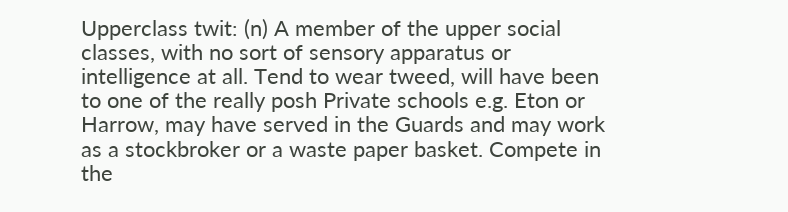Upperclass twit: (n) A member of the upper social classes, with no sort of sensory apparatus or intelligence at all. Tend to wear tweed, will have been to one of the really posh Private schools e.g. Eton or Harrow, may have served in the Guards and may work as a stockbroker or a waste paper basket. Compete in the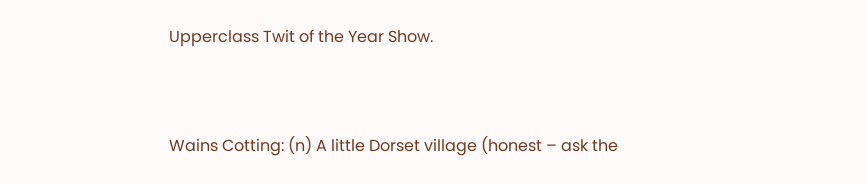Upperclass Twit of the Year Show.


Wains Cotting: (n) A little Dorset village (honest – ask the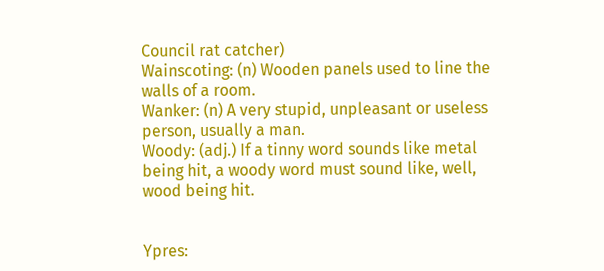Council rat catcher)
Wainscoting: (n) Wooden panels used to line the walls of a room.
Wanker: (n) A very stupid, unpleasant or useless person, usually a man.
Woody: (adj.) If a tinny word sounds like metal being hit, a woody word must sound like, well, wood being hit.


Ypres: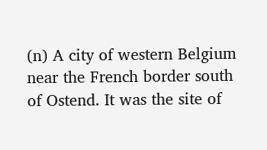(n) A city of western Belgium near the French border south of Ostend. It was the site of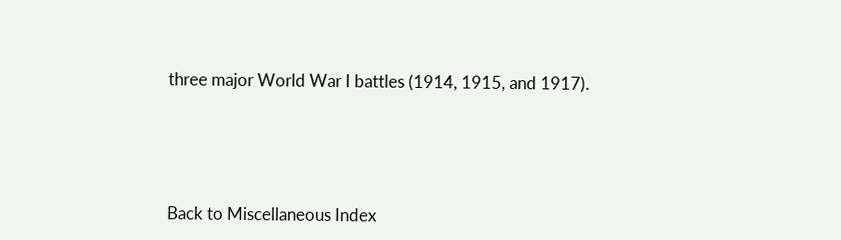three major World War I battles (1914, 1915, and 1917).





Back to Miscellaneous Index